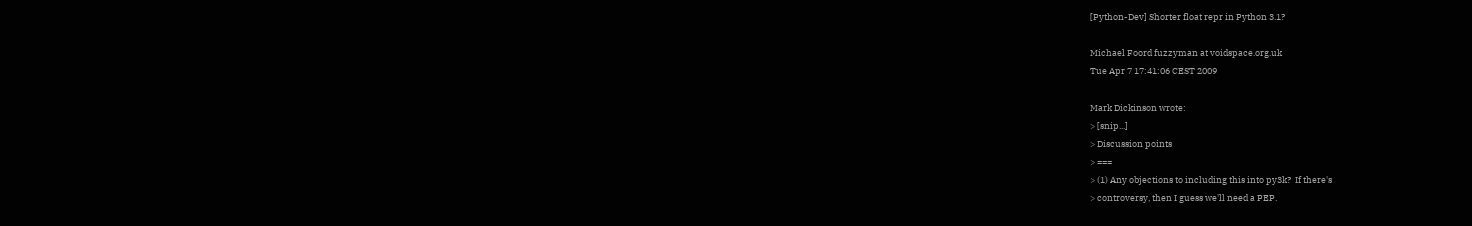[Python-Dev] Shorter float repr in Python 3.1?

Michael Foord fuzzyman at voidspace.org.uk
Tue Apr 7 17:41:06 CEST 2009

Mark Dickinson wrote:
> [snip...]
> Discussion points
> ===
> (1) Any objections to including this into py3k?  If there's
> controversy, then I guess we'll need a PEP.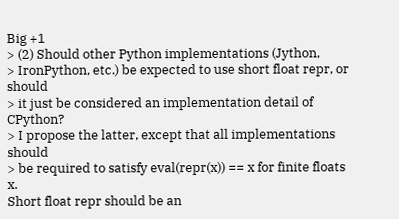Big +1
> (2) Should other Python implementations (Jython,
> IronPython, etc.) be expected to use short float repr, or should
> it just be considered an implementation detail of CPython?
> I propose the latter, except that all implementations should
> be required to satisfy eval(repr(x)) == x for finite floats x.
Short float repr should be an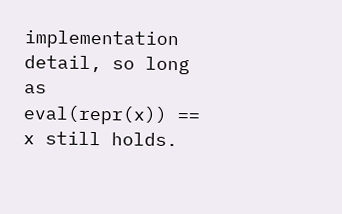implementation detail, so long as
eval(repr(x)) == x still holds.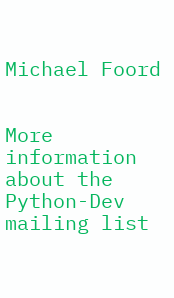Michael Foord


More information about the Python-Dev mailing list